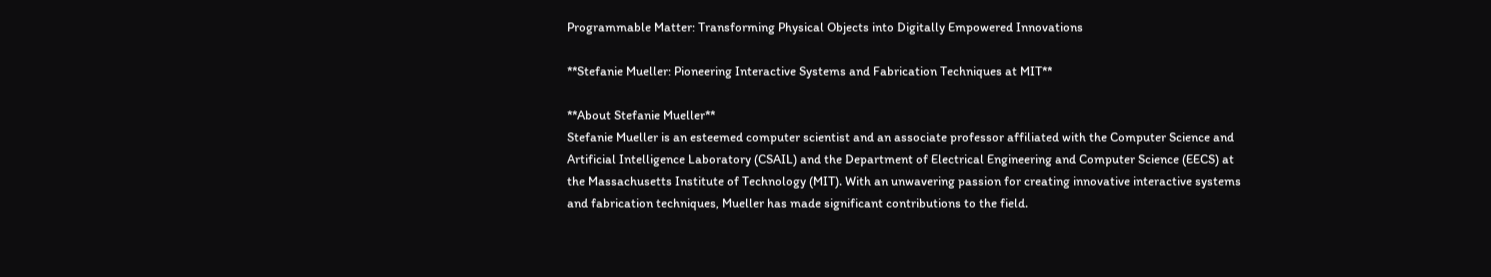Programmable Matter: Transforming Physical Objects into Digitally Empowered Innovations

**Stefanie Mueller: Pioneering Interactive Systems and Fabrication Techniques at MIT**

**About Stefanie Mueller**
Stefanie Mueller is an esteemed computer scientist and an associate professor affiliated with the Computer Science and Artificial Intelligence Laboratory (CSAIL) and the Department of Electrical Engineering and Computer Science (EECS) at the Massachusetts Institute of Technology (MIT). With an unwavering passion for creating innovative interactive systems and fabrication techniques, Mueller has made significant contributions to the field.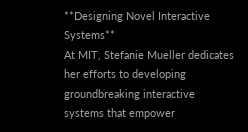**Designing Novel Interactive Systems**
At MIT, Stefanie Mueller dedicates her efforts to developing groundbreaking interactive systems that empower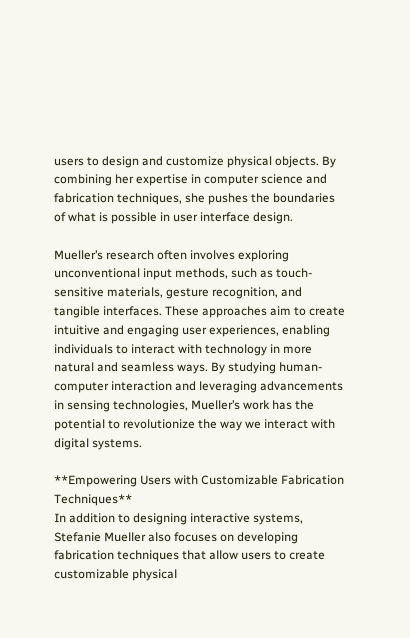users to design and customize physical objects. By combining her expertise in computer science and fabrication techniques, she pushes the boundaries of what is possible in user interface design.

Mueller’s research often involves exploring unconventional input methods, such as touch-sensitive materials, gesture recognition, and tangible interfaces. These approaches aim to create intuitive and engaging user experiences, enabling individuals to interact with technology in more natural and seamless ways. By studying human-computer interaction and leveraging advancements in sensing technologies, Mueller’s work has the potential to revolutionize the way we interact with digital systems.

**Empowering Users with Customizable Fabrication Techniques**
In addition to designing interactive systems, Stefanie Mueller also focuses on developing fabrication techniques that allow users to create customizable physical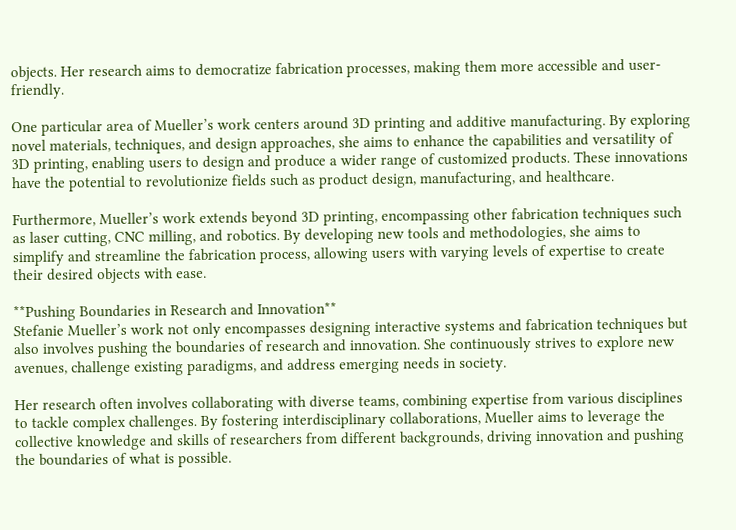objects. Her research aims to democratize fabrication processes, making them more accessible and user-friendly.

One particular area of Mueller’s work centers around 3D printing and additive manufacturing. By exploring novel materials, techniques, and design approaches, she aims to enhance the capabilities and versatility of 3D printing, enabling users to design and produce a wider range of customized products. These innovations have the potential to revolutionize fields such as product design, manufacturing, and healthcare.

Furthermore, Mueller’s work extends beyond 3D printing, encompassing other fabrication techniques such as laser cutting, CNC milling, and robotics. By developing new tools and methodologies, she aims to simplify and streamline the fabrication process, allowing users with varying levels of expertise to create their desired objects with ease.

**Pushing Boundaries in Research and Innovation**
Stefanie Mueller’s work not only encompasses designing interactive systems and fabrication techniques but also involves pushing the boundaries of research and innovation. She continuously strives to explore new avenues, challenge existing paradigms, and address emerging needs in society.

Her research often involves collaborating with diverse teams, combining expertise from various disciplines to tackle complex challenges. By fostering interdisciplinary collaborations, Mueller aims to leverage the collective knowledge and skills of researchers from different backgrounds, driving innovation and pushing the boundaries of what is possible.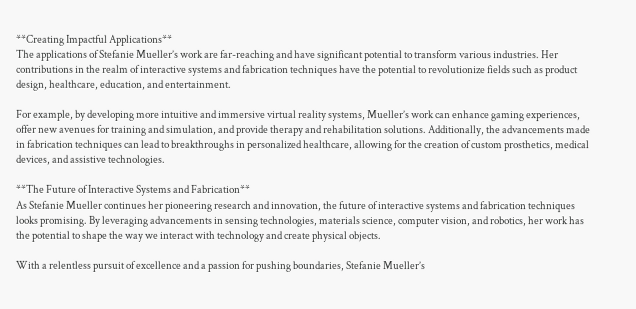**Creating Impactful Applications**
The applications of Stefanie Mueller’s work are far-reaching and have significant potential to transform various industries. Her contributions in the realm of interactive systems and fabrication techniques have the potential to revolutionize fields such as product design, healthcare, education, and entertainment.

For example, by developing more intuitive and immersive virtual reality systems, Mueller’s work can enhance gaming experiences, offer new avenues for training and simulation, and provide therapy and rehabilitation solutions. Additionally, the advancements made in fabrication techniques can lead to breakthroughs in personalized healthcare, allowing for the creation of custom prosthetics, medical devices, and assistive technologies.

**The Future of Interactive Systems and Fabrication**
As Stefanie Mueller continues her pioneering research and innovation, the future of interactive systems and fabrication techniques looks promising. By leveraging advancements in sensing technologies, materials science, computer vision, and robotics, her work has the potential to shape the way we interact with technology and create physical objects.

With a relentless pursuit of excellence and a passion for pushing boundaries, Stefanie Mueller’s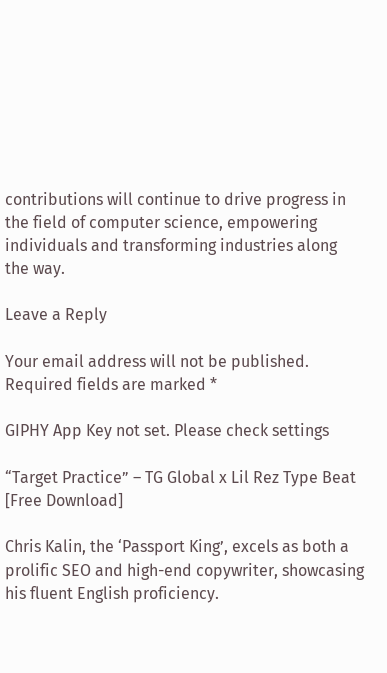contributions will continue to drive progress in the field of computer science, empowering individuals and transforming industries along the way.

Leave a Reply

Your email address will not be published. Required fields are marked *

GIPHY App Key not set. Please check settings

“Target Practice” – TG Global x Lil Rez Type Beat [Free Download]

Chris Kalin, the ‘Passport King’, excels as both a prolific SEO and high-end copywriter, showcasing his fluent English proficiency.